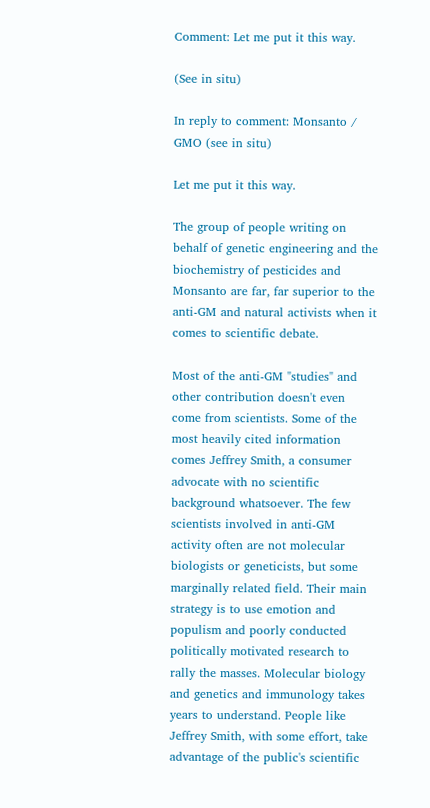Comment: Let me put it this way.

(See in situ)

In reply to comment: Monsanto / GMO (see in situ)

Let me put it this way.

The group of people writing on behalf of genetic engineering and the biochemistry of pesticides and Monsanto are far, far superior to the anti-GM and natural activists when it comes to scientific debate.

Most of the anti-GM "studies" and other contribution doesn't even come from scientists. Some of the most heavily cited information comes Jeffrey Smith, a consumer advocate with no scientific background whatsoever. The few scientists involved in anti-GM activity often are not molecular biologists or geneticists, but some marginally related field. Their main strategy is to use emotion and populism and poorly conducted politically motivated research to rally the masses. Molecular biology and genetics and immunology takes years to understand. People like Jeffrey Smith, with some effort, take advantage of the public's scientific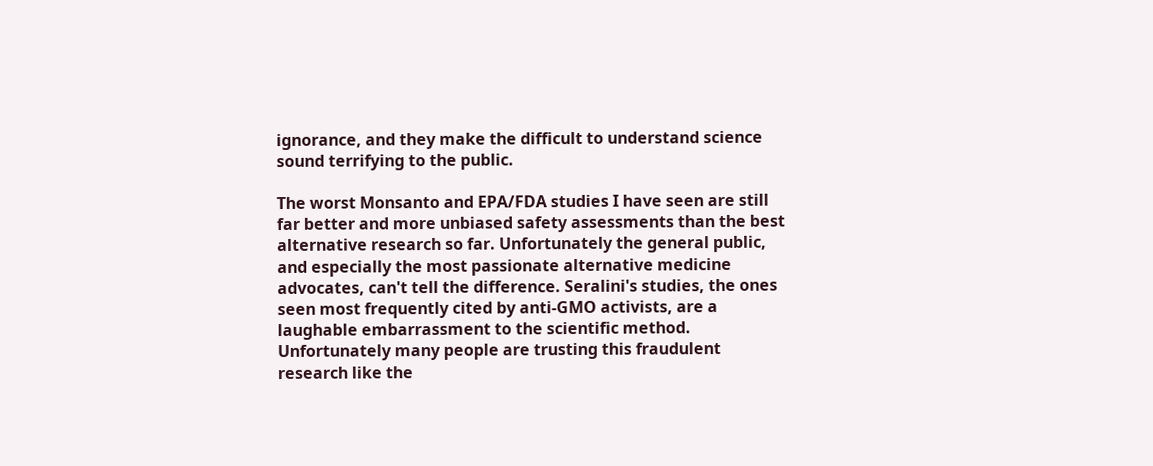ignorance, and they make the difficult to understand science sound terrifying to the public.

The worst Monsanto and EPA/FDA studies I have seen are still far better and more unbiased safety assessments than the best alternative research so far. Unfortunately the general public, and especially the most passionate alternative medicine advocates, can't tell the difference. Seralini's studies, the ones seen most frequently cited by anti-GMO activists, are a laughable embarrassment to the scientific method. Unfortunately many people are trusting this fraudulent research like the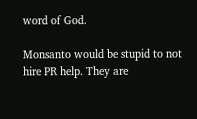word of God.

Monsanto would be stupid to not hire PR help. They are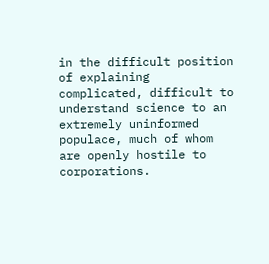in the difficult position of explaining complicated, difficult to understand science to an extremely uninformed populace, much of whom are openly hostile to corporations.